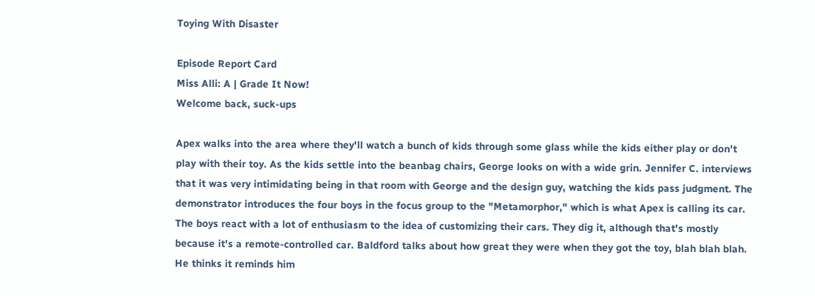Toying With Disaster

Episode Report Card
Miss Alli: A | Grade It Now!
Welcome back, suck-ups

Apex walks into the area where they'll watch a bunch of kids through some glass while the kids either play or don't play with their toy. As the kids settle into the beanbag chairs, George looks on with a wide grin. Jennifer C. interviews that it was very intimidating being in that room with George and the design guy, watching the kids pass judgment. The demonstrator introduces the four boys in the focus group to the "Metamorphor," which is what Apex is calling its car. The boys react with a lot of enthusiasm to the idea of customizing their cars. They dig it, although that's mostly because it's a remote-controlled car. Baldford talks about how great they were when they got the toy, blah blah blah. He thinks it reminds him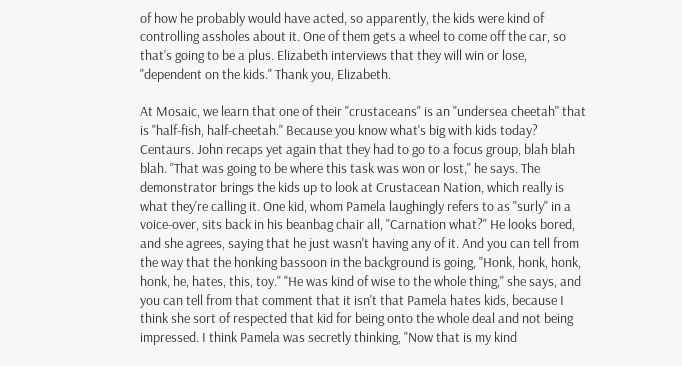of how he probably would have acted, so apparently, the kids were kind of controlling assholes about it. One of them gets a wheel to come off the car, so that's going to be a plus. Elizabeth interviews that they will win or lose, "dependent on the kids." Thank you, Elizabeth.

At Mosaic, we learn that one of their "crustaceans" is an "undersea cheetah" that is "half-fish, half-cheetah." Because you know what's big with kids today? Centaurs. John recaps yet again that they had to go to a focus group, blah blah blah. "That was going to be where this task was won or lost," he says. The demonstrator brings the kids up to look at Crustacean Nation, which really is what they're calling it. One kid, whom Pamela laughingly refers to as "surly" in a voice-over, sits back in his beanbag chair all, "Carnation what?" He looks bored, and she agrees, saying that he just wasn't having any of it. And you can tell from the way that the honking bassoon in the background is going, "Honk, honk, honk, honk, he, hates, this, toy." "He was kind of wise to the whole thing," she says, and you can tell from that comment that it isn't that Pamela hates kids, because I think she sort of respected that kid for being onto the whole deal and not being impressed. I think Pamela was secretly thinking, "Now that is my kind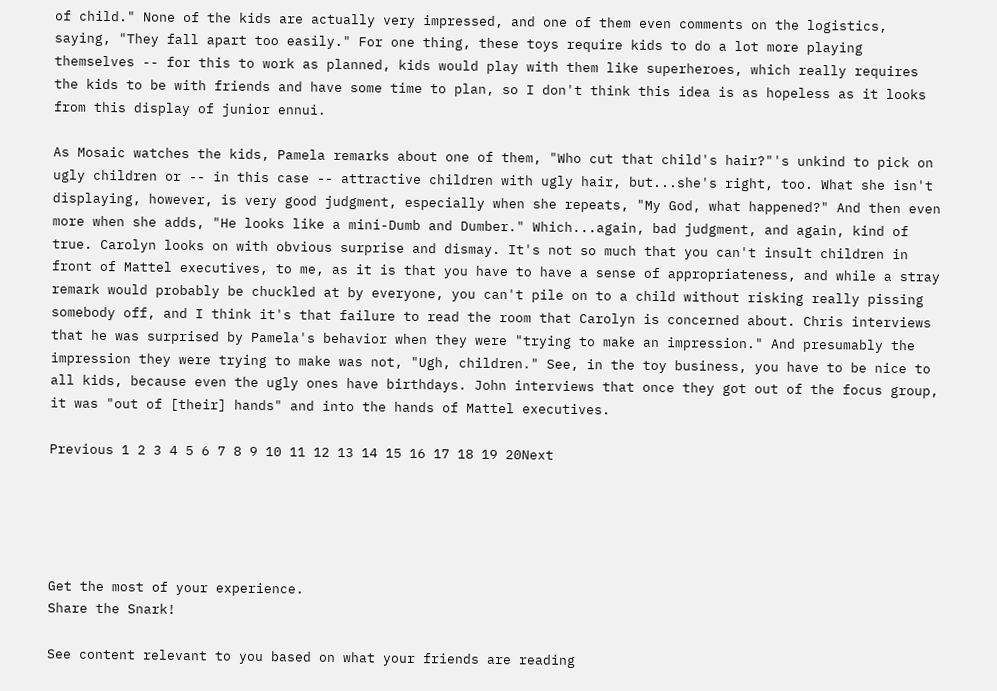of child." None of the kids are actually very impressed, and one of them even comments on the logistics, saying, "They fall apart too easily." For one thing, these toys require kids to do a lot more playing themselves -- for this to work as planned, kids would play with them like superheroes, which really requires the kids to be with friends and have some time to plan, so I don't think this idea is as hopeless as it looks from this display of junior ennui.

As Mosaic watches the kids, Pamela remarks about one of them, "Who cut that child's hair?"'s unkind to pick on ugly children or -- in this case -- attractive children with ugly hair, but...she's right, too. What she isn't displaying, however, is very good judgment, especially when she repeats, "My God, what happened?" And then even more when she adds, "He looks like a mini-Dumb and Dumber." Which...again, bad judgment, and again, kind of true. Carolyn looks on with obvious surprise and dismay. It's not so much that you can't insult children in front of Mattel executives, to me, as it is that you have to have a sense of appropriateness, and while a stray remark would probably be chuckled at by everyone, you can't pile on to a child without risking really pissing somebody off, and I think it's that failure to read the room that Carolyn is concerned about. Chris interviews that he was surprised by Pamela's behavior when they were "trying to make an impression." And presumably the impression they were trying to make was not, "Ugh, children." See, in the toy business, you have to be nice to all kids, because even the ugly ones have birthdays. John interviews that once they got out of the focus group, it was "out of [their] hands" and into the hands of Mattel executives.

Previous 1 2 3 4 5 6 7 8 9 10 11 12 13 14 15 16 17 18 19 20Next





Get the most of your experience.
Share the Snark!

See content relevant to you based on what your friends are reading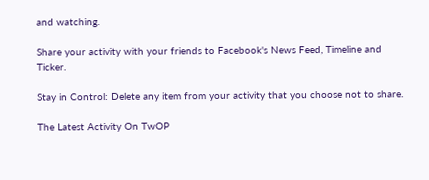and watching.

Share your activity with your friends to Facebook's News Feed, Timeline and Ticker.

Stay in Control: Delete any item from your activity that you choose not to share.

The Latest Activity On TwOP